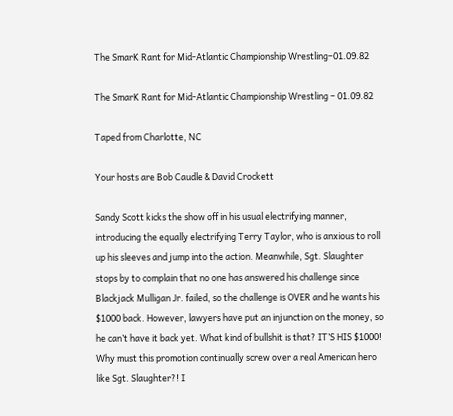The SmarK Rant for Mid-Atlantic Championship Wrestling–01.09.82

The SmarK Rant for Mid-Atlantic Championship Wrestling – 01.09.82

Taped from Charlotte, NC

Your hosts are Bob Caudle & David Crockett

Sandy Scott kicks the show off in his usual electrifying manner, introducing the equally electrifying Terry Taylor, who is anxious to roll up his sleeves and jump into the action. Meanwhile, Sgt. Slaughter stops by to complain that no one has answered his challenge since Blackjack Mulligan Jr. failed, so the challenge is OVER and he wants his $1000 back. However, lawyers have put an injunction on the money, so he can’t have it back yet. What kind of bullshit is that? IT’S HIS $1000! Why must this promotion continually screw over a real American hero like Sgt. Slaughter?! I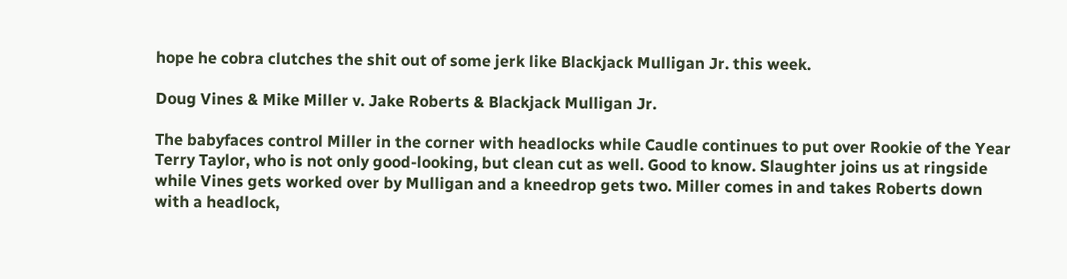hope he cobra clutches the shit out of some jerk like Blackjack Mulligan Jr. this week.

Doug Vines & Mike Miller v. Jake Roberts & Blackjack Mulligan Jr.

The babyfaces control Miller in the corner with headlocks while Caudle continues to put over Rookie of the Year Terry Taylor, who is not only good-looking, but clean cut as well. Good to know. Slaughter joins us at ringside while Vines gets worked over by Mulligan and a kneedrop gets two. Miller comes in and takes Roberts down with a headlock,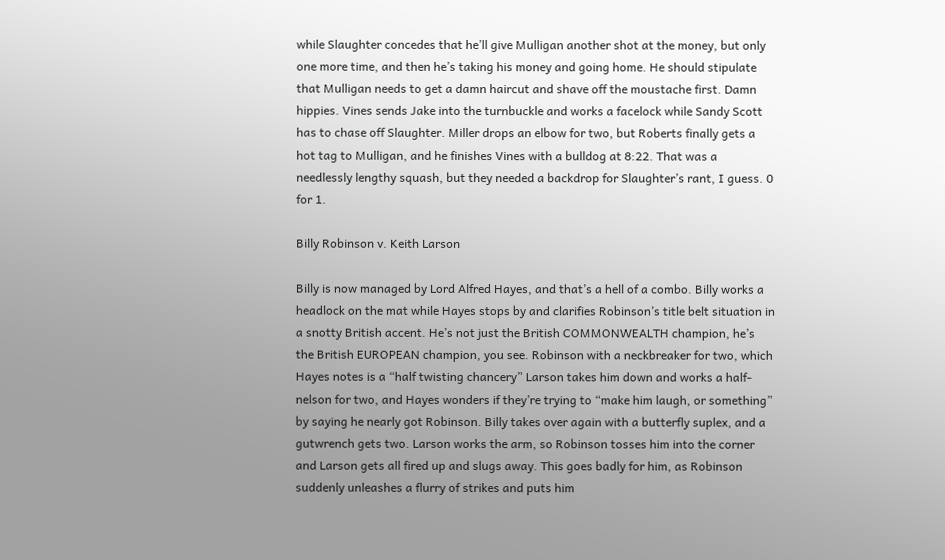while Slaughter concedes that he’ll give Mulligan another shot at the money, but only one more time, and then he’s taking his money and going home. He should stipulate that Mulligan needs to get a damn haircut and shave off the moustache first. Damn hippies. Vines sends Jake into the turnbuckle and works a facelock while Sandy Scott has to chase off Slaughter. Miller drops an elbow for two, but Roberts finally gets a hot tag to Mulligan, and he finishes Vines with a bulldog at 8:22. That was a needlessly lengthy squash, but they needed a backdrop for Slaughter’s rant, I guess. 0 for 1.

Billy Robinson v. Keith Larson

Billy is now managed by Lord Alfred Hayes, and that’s a hell of a combo. Billy works a headlock on the mat while Hayes stops by and clarifies Robinson’s title belt situation in a snotty British accent. He’s not just the British COMMONWEALTH champion, he’s the British EUROPEAN champion, you see. Robinson with a neckbreaker for two, which Hayes notes is a “half twisting chancery” Larson takes him down and works a half-nelson for two, and Hayes wonders if they’re trying to “make him laugh, or something” by saying he nearly got Robinson. Billy takes over again with a butterfly suplex, and a gutwrench gets two. Larson works the arm, so Robinson tosses him into the corner and Larson gets all fired up and slugs away. This goes badly for him, as Robinson suddenly unleashes a flurry of strikes and puts him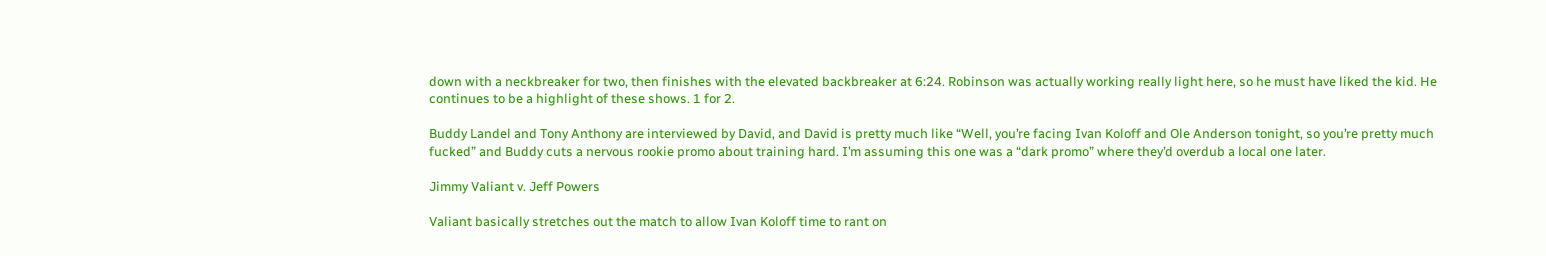down with a neckbreaker for two, then finishes with the elevated backbreaker at 6:24. Robinson was actually working really light here, so he must have liked the kid. He continues to be a highlight of these shows. 1 for 2.

Buddy Landel and Tony Anthony are interviewed by David, and David is pretty much like “Well, you’re facing Ivan Koloff and Ole Anderson tonight, so you’re pretty much fucked” and Buddy cuts a nervous rookie promo about training hard. I’m assuming this one was a “dark promo” where they’d overdub a local one later.

Jimmy Valiant v. Jeff Powers

Valiant basically stretches out the match to allow Ivan Koloff time to rant on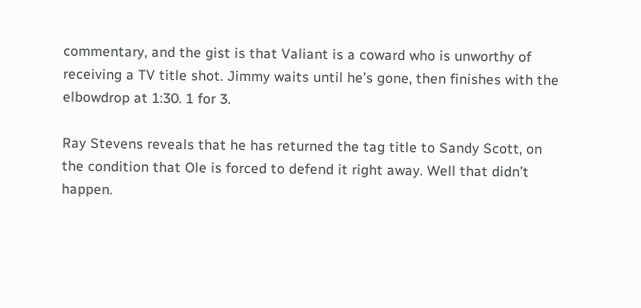commentary, and the gist is that Valiant is a coward who is unworthy of receiving a TV title shot. Jimmy waits until he’s gone, then finishes with the elbowdrop at 1:30. 1 for 3.

Ray Stevens reveals that he has returned the tag title to Sandy Scott, on the condition that Ole is forced to defend it right away. Well that didn’t happen.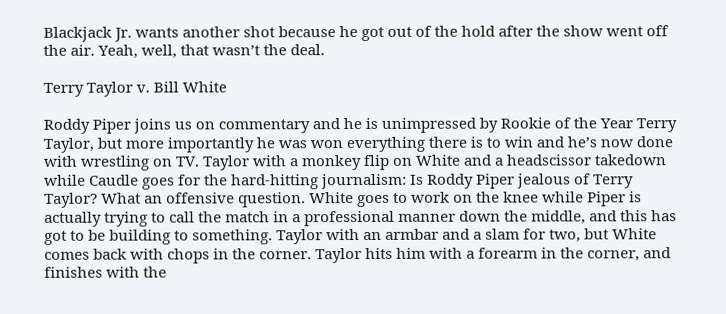Blackjack Jr. wants another shot because he got out of the hold after the show went off the air. Yeah, well, that wasn’t the deal.

Terry Taylor v. Bill White

Roddy Piper joins us on commentary and he is unimpressed by Rookie of the Year Terry Taylor, but more importantly he was won everything there is to win and he’s now done with wrestling on TV. Taylor with a monkey flip on White and a headscissor takedown while Caudle goes for the hard-hitting journalism: Is Roddy Piper jealous of Terry Taylor? What an offensive question. White goes to work on the knee while Piper is actually trying to call the match in a professional manner down the middle, and this has got to be building to something. Taylor with an armbar and a slam for two, but White comes back with chops in the corner. Taylor hits him with a forearm in the corner, and finishes with the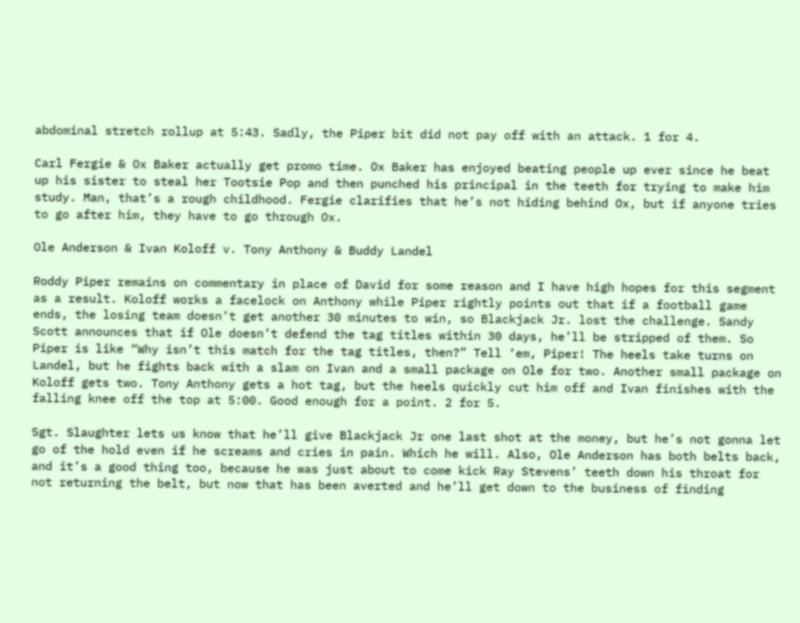abdominal stretch rollup at 5:43. Sadly, the Piper bit did not pay off with an attack. 1 for 4.

Carl Fergie & Ox Baker actually get promo time. Ox Baker has enjoyed beating people up ever since he beat up his sister to steal her Tootsie Pop and then punched his principal in the teeth for trying to make him study. Man, that’s a rough childhood. Fergie clarifies that he’s not hiding behind Ox, but if anyone tries to go after him, they have to go through Ox.

Ole Anderson & Ivan Koloff v. Tony Anthony & Buddy Landel

Roddy Piper remains on commentary in place of David for some reason and I have high hopes for this segment as a result. Koloff works a facelock on Anthony while Piper rightly points out that if a football game ends, the losing team doesn’t get another 30 minutes to win, so Blackjack Jr. lost the challenge. Sandy Scott announces that if Ole doesn’t defend the tag titles within 30 days, he’ll be stripped of them. So Piper is like “Why isn’t this match for the tag titles, then?” Tell ‘em, Piper! The heels take turns on Landel, but he fights back with a slam on Ivan and a small package on Ole for two. Another small package on Koloff gets two. Tony Anthony gets a hot tag, but the heels quickly cut him off and Ivan finishes with the falling knee off the top at 5:00. Good enough for a point. 2 for 5.

Sgt. Slaughter lets us know that he’ll give Blackjack Jr one last shot at the money, but he’s not gonna let go of the hold even if he screams and cries in pain. Which he will. Also, Ole Anderson has both belts back, and it’s a good thing too, because he was just about to come kick Ray Stevens’ teeth down his throat for not returning the belt, but now that has been averted and he’ll get down to the business of finding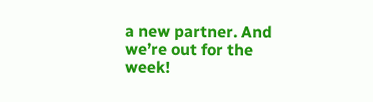a new partner. And we’re out for the week!